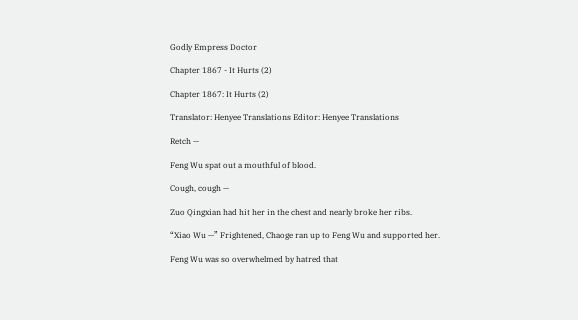Godly Empress Doctor

Chapter 1867 - It Hurts (2)

Chapter 1867: It Hurts (2)

Translator: Henyee Translations Editor: Henyee Translations

Retch —

Feng Wu spat out a mouthful of blood.

Cough, cough —

Zuo Qingxian had hit her in the chest and nearly broke her ribs.

“Xiao Wu —” Frightened, Chaoge ran up to Feng Wu and supported her.

Feng Wu was so overwhelmed by hatred that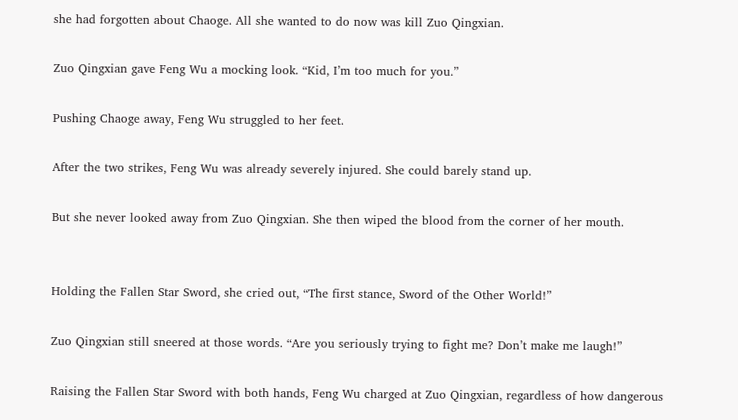she had forgotten about Chaoge. All she wanted to do now was kill Zuo Qingxian.

Zuo Qingxian gave Feng Wu a mocking look. “Kid, I’m too much for you.”

Pushing Chaoge away, Feng Wu struggled to her feet.

After the two strikes, Feng Wu was already severely injured. She could barely stand up.

But she never looked away from Zuo Qingxian. She then wiped the blood from the corner of her mouth.


Holding the Fallen Star Sword, she cried out, “The first stance, Sword of the Other World!”

Zuo Qingxian still sneered at those words. “Are you seriously trying to fight me? Don’t make me laugh!”

Raising the Fallen Star Sword with both hands, Feng Wu charged at Zuo Qingxian, regardless of how dangerous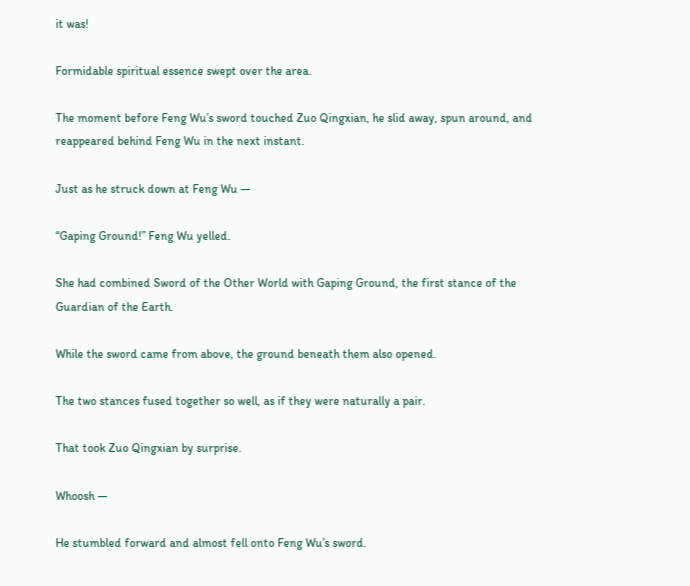it was!

Formidable spiritual essence swept over the area.

The moment before Feng Wu’s sword touched Zuo Qingxian, he slid away, spun around, and reappeared behind Feng Wu in the next instant.

Just as he struck down at Feng Wu —

“Gaping Ground!” Feng Wu yelled.

She had combined Sword of the Other World with Gaping Ground, the first stance of the Guardian of the Earth.

While the sword came from above, the ground beneath them also opened.

The two stances fused together so well, as if they were naturally a pair.

That took Zuo Qingxian by surprise.

Whoosh —

He stumbled forward and almost fell onto Feng Wu’s sword.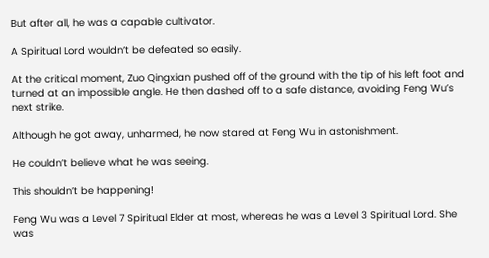But after all, he was a capable cultivator.

A Spiritual Lord wouldn’t be defeated so easily.

At the critical moment, Zuo Qingxian pushed off of the ground with the tip of his left foot and turned at an impossible angle. He then dashed off to a safe distance, avoiding Feng Wu’s next strike.

Although he got away, unharmed, he now stared at Feng Wu in astonishment.

He couldn’t believe what he was seeing.

This shouldn’t be happening!

Feng Wu was a Level 7 Spiritual Elder at most, whereas he was a Level 3 Spiritual Lord. She was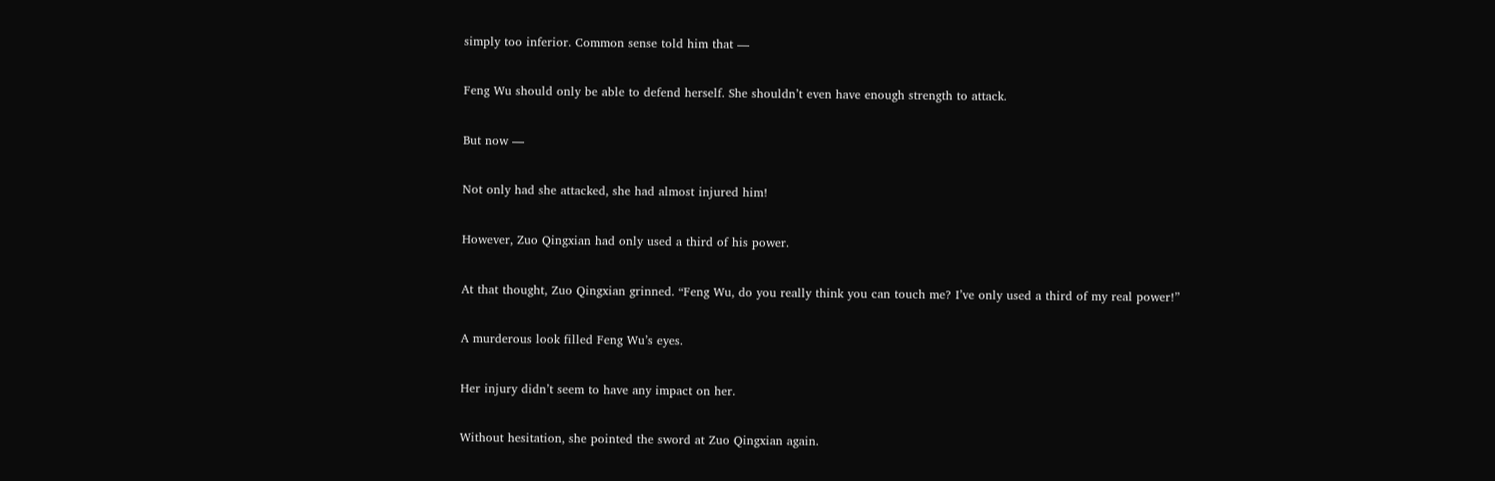simply too inferior. Common sense told him that —

Feng Wu should only be able to defend herself. She shouldn’t even have enough strength to attack.

But now —

Not only had she attacked, she had almost injured him!

However, Zuo Qingxian had only used a third of his power.

At that thought, Zuo Qingxian grinned. “Feng Wu, do you really think you can touch me? I’ve only used a third of my real power!”

A murderous look filled Feng Wu’s eyes.

Her injury didn’t seem to have any impact on her.

Without hesitation, she pointed the sword at Zuo Qingxian again.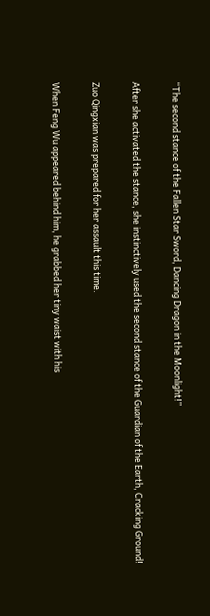“The second stance of the Fallen Star Sword, Dancing Dragon in the Moonlight!”

After she activated the stance, she instinctively used the second stance of the Guardian of the Earth, Cracking Ground!

Zuo Qingxian was prepared for her assault this time.

When Feng Wu appeared behind him, he grabbed her tiny waist with his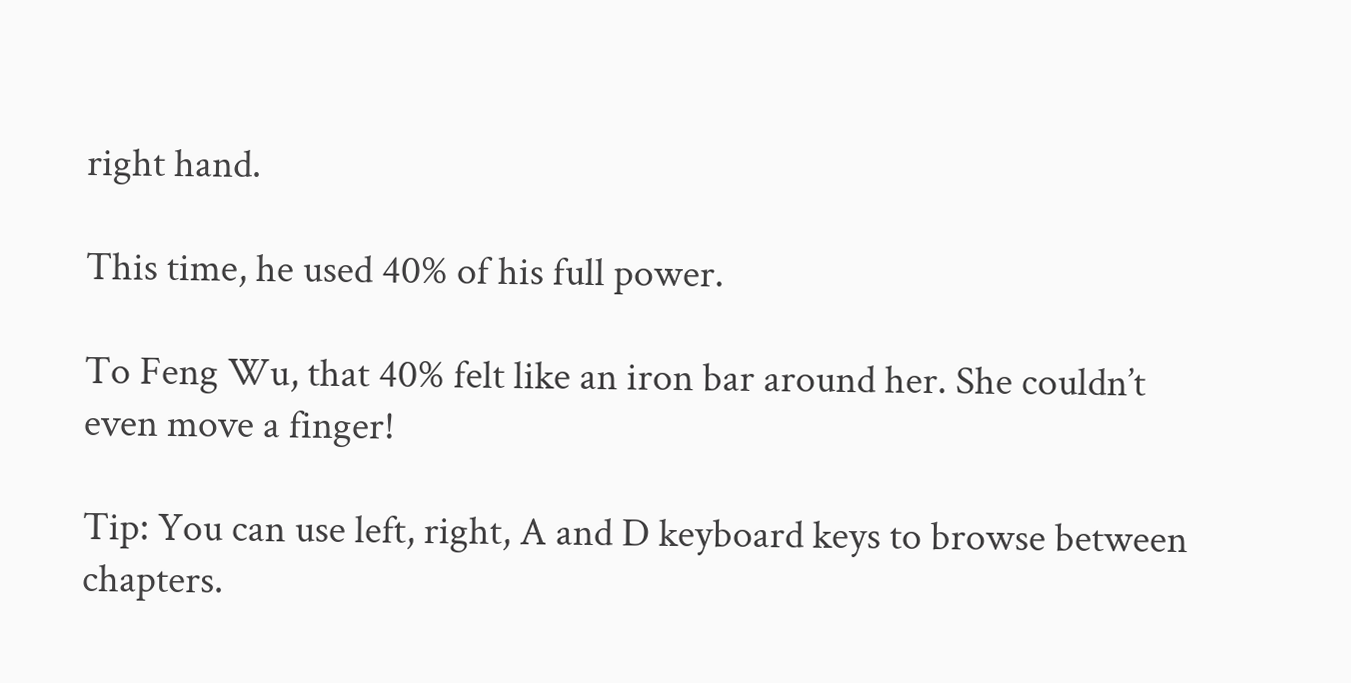right hand.

This time, he used 40% of his full power.

To Feng Wu, that 40% felt like an iron bar around her. She couldn’t even move a finger!

Tip: You can use left, right, A and D keyboard keys to browse between chapters.